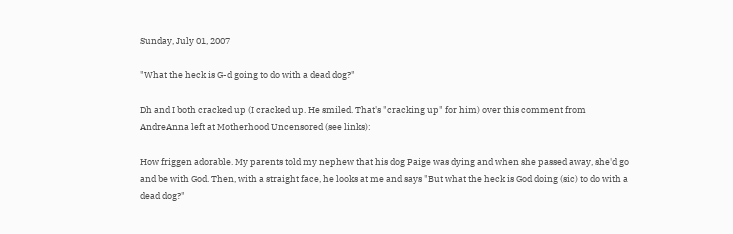Sunday, July 01, 2007

"What the heck is G-d going to do with a dead dog?"

Dh and I both cracked up (I cracked up. He smiled. That's "cracking up" for him) over this comment from AndreAnna left at Motherhood Uncensored (see links):

How friggen adorable. My parents told my nephew that his dog Paige was dying and when she passed away, she'd go and be with God. Then, with a straight face, he looks at me and says "But what the heck is God doing (sic) to do with a dead dog?"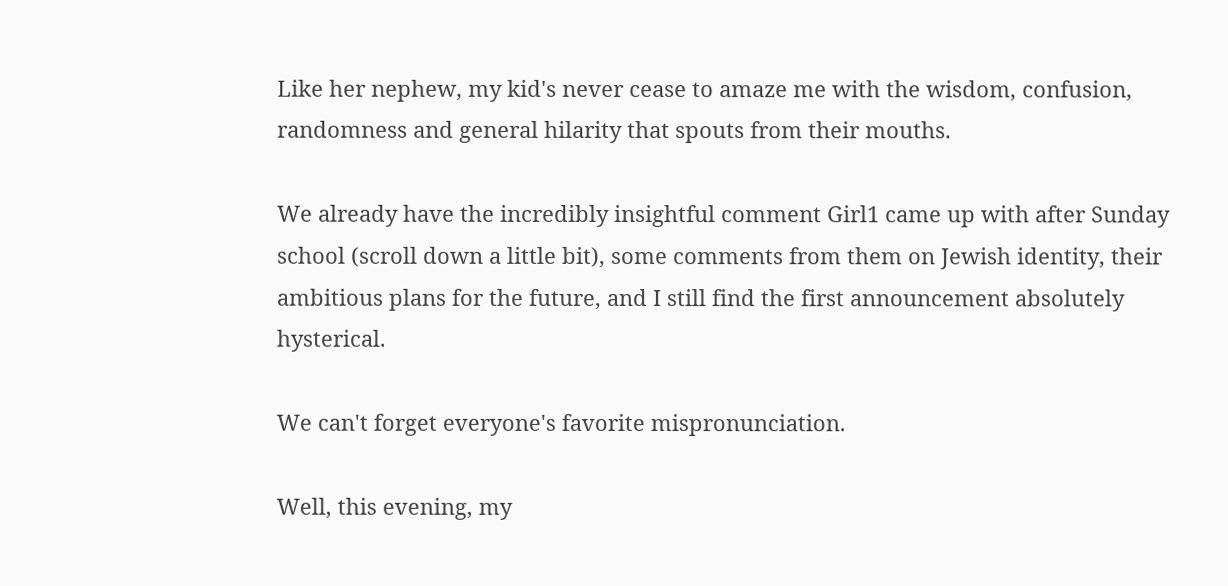Like her nephew, my kid's never cease to amaze me with the wisdom, confusion, randomness and general hilarity that spouts from their mouths.

We already have the incredibly insightful comment Girl1 came up with after Sunday school (scroll down a little bit), some comments from them on Jewish identity, their ambitious plans for the future, and I still find the first announcement absolutely hysterical.

We can't forget everyone's favorite mispronunciation.

Well, this evening, my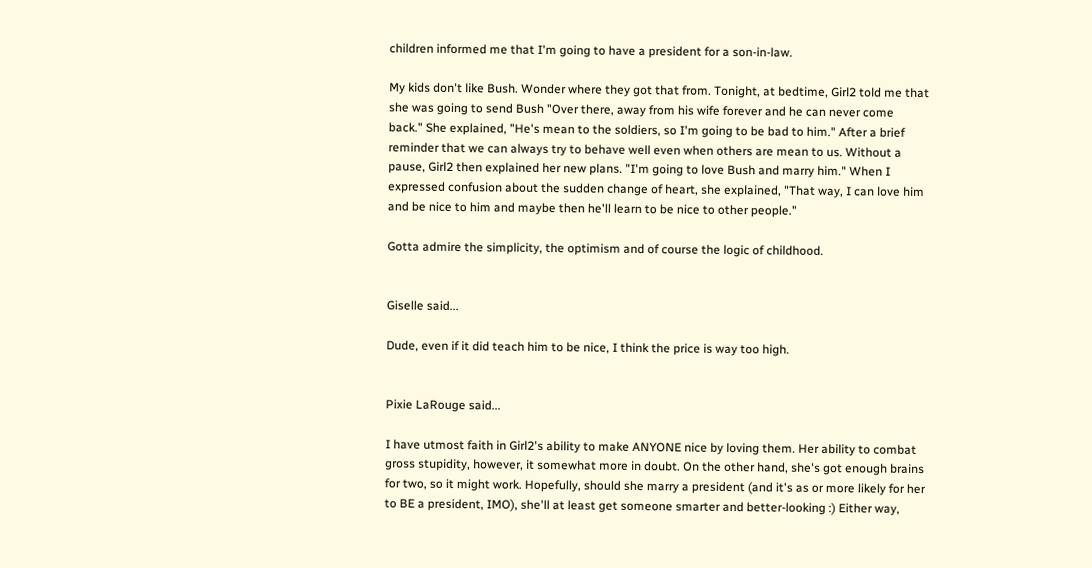children informed me that I'm going to have a president for a son-in-law.

My kids don't like Bush. Wonder where they got that from. Tonight, at bedtime, Girl2 told me that she was going to send Bush "Over there, away from his wife forever and he can never come back." She explained, "He's mean to the soldiers, so I'm going to be bad to him." After a brief reminder that we can always try to behave well even when others are mean to us. Without a pause, Girl2 then explained her new plans. "I'm going to love Bush and marry him." When I expressed confusion about the sudden change of heart, she explained, "That way, I can love him and be nice to him and maybe then he'll learn to be nice to other people."

Gotta admire the simplicity, the optimism and of course the logic of childhood.


Giselle said...

Dude, even if it did teach him to be nice, I think the price is way too high.


Pixie LaRouge said...

I have utmost faith in Girl2's ability to make ANYONE nice by loving them. Her ability to combat gross stupidity, however, it somewhat more in doubt. On the other hand, she's got enough brains for two, so it might work. Hopefully, should she marry a president (and it's as or more likely for her to BE a president, IMO), she'll at least get someone smarter and better-looking :) Either way,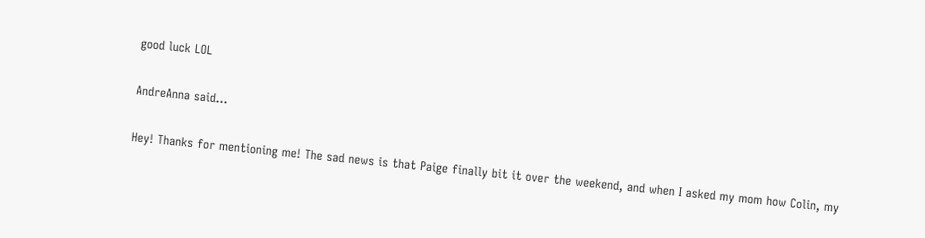good luck LOL

AndreAnna said...

Hey! Thanks for mentioning me! The sad news is that Paige finally bit it over the weekend, and when I asked my mom how Colin, my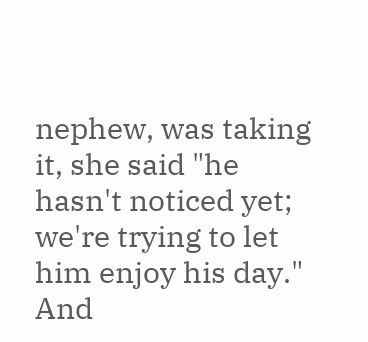nephew, was taking it, she said "he hasn't noticed yet; we're trying to let him enjoy his day." And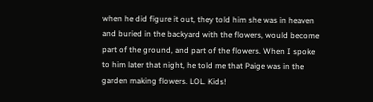when he did figure it out, they told him she was in heaven and buried in the backyard with the flowers, would become part of the ground, and part of the flowers. When I spoke to him later that night, he told me that Paige was in the garden making flowers. LOL. Kids!